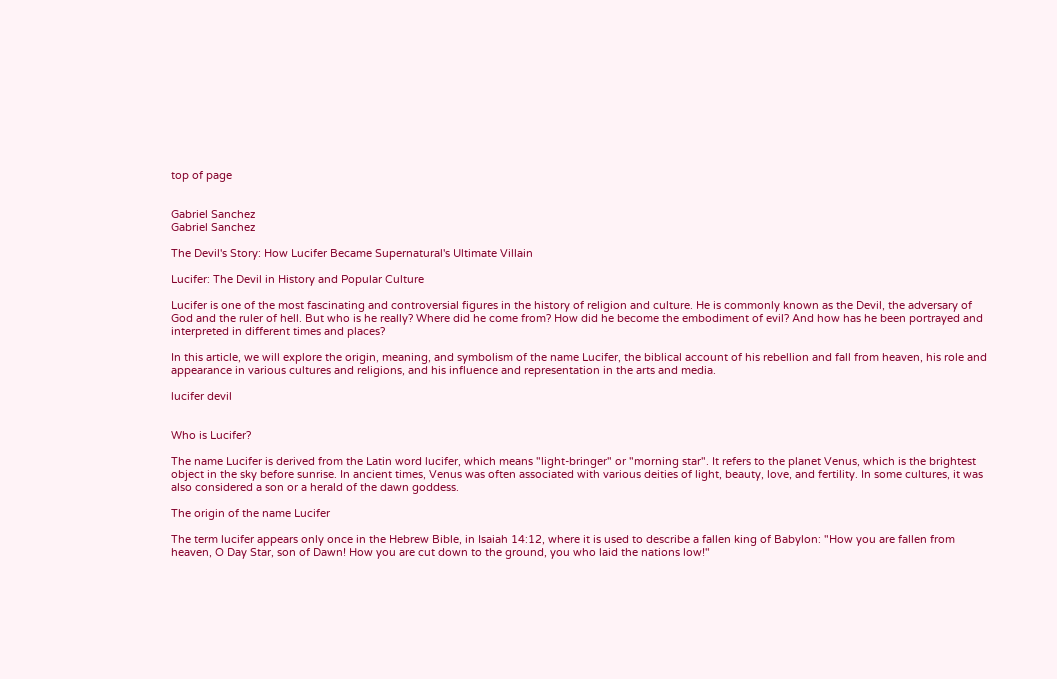top of page


Gabriel Sanchez
Gabriel Sanchez

The Devil's Story: How Lucifer Became Supernatural's Ultimate Villain

Lucifer: The Devil in History and Popular Culture

Lucifer is one of the most fascinating and controversial figures in the history of religion and culture. He is commonly known as the Devil, the adversary of God and the ruler of hell. But who is he really? Where did he come from? How did he become the embodiment of evil? And how has he been portrayed and interpreted in different times and places?

In this article, we will explore the origin, meaning, and symbolism of the name Lucifer, the biblical account of his rebellion and fall from heaven, his role and appearance in various cultures and religions, and his influence and representation in the arts and media.

lucifer devil


Who is Lucifer?

The name Lucifer is derived from the Latin word lucifer, which means "light-bringer" or "morning star". It refers to the planet Venus, which is the brightest object in the sky before sunrise. In ancient times, Venus was often associated with various deities of light, beauty, love, and fertility. In some cultures, it was also considered a son or a herald of the dawn goddess.

The origin of the name Lucifer

The term lucifer appears only once in the Hebrew Bible, in Isaiah 14:12, where it is used to describe a fallen king of Babylon: "How you are fallen from heaven, O Day Star, son of Dawn! How you are cut down to the ground, you who laid the nations low!"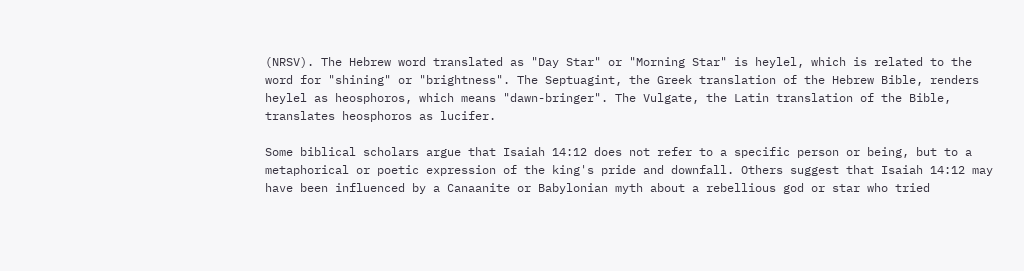(NRSV). The Hebrew word translated as "Day Star" or "Morning Star" is heylel, which is related to the word for "shining" or "brightness". The Septuagint, the Greek translation of the Hebrew Bible, renders heylel as heosphoros, which means "dawn-bringer". The Vulgate, the Latin translation of the Bible, translates heosphoros as lucifer.

Some biblical scholars argue that Isaiah 14:12 does not refer to a specific person or being, but to a metaphorical or poetic expression of the king's pride and downfall. Others suggest that Isaiah 14:12 may have been influenced by a Canaanite or Babylonian myth about a rebellious god or star who tried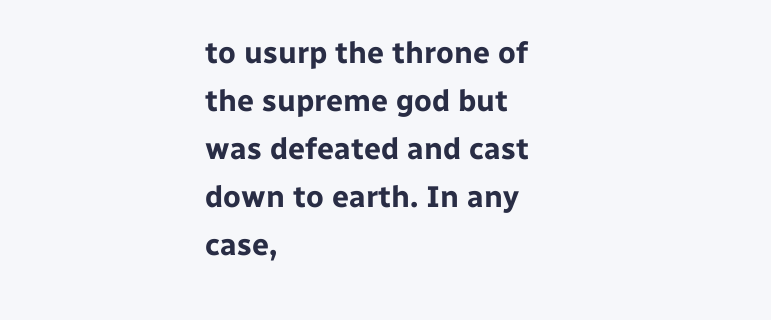to usurp the throne of the supreme god but was defeated and cast down to earth. In any case,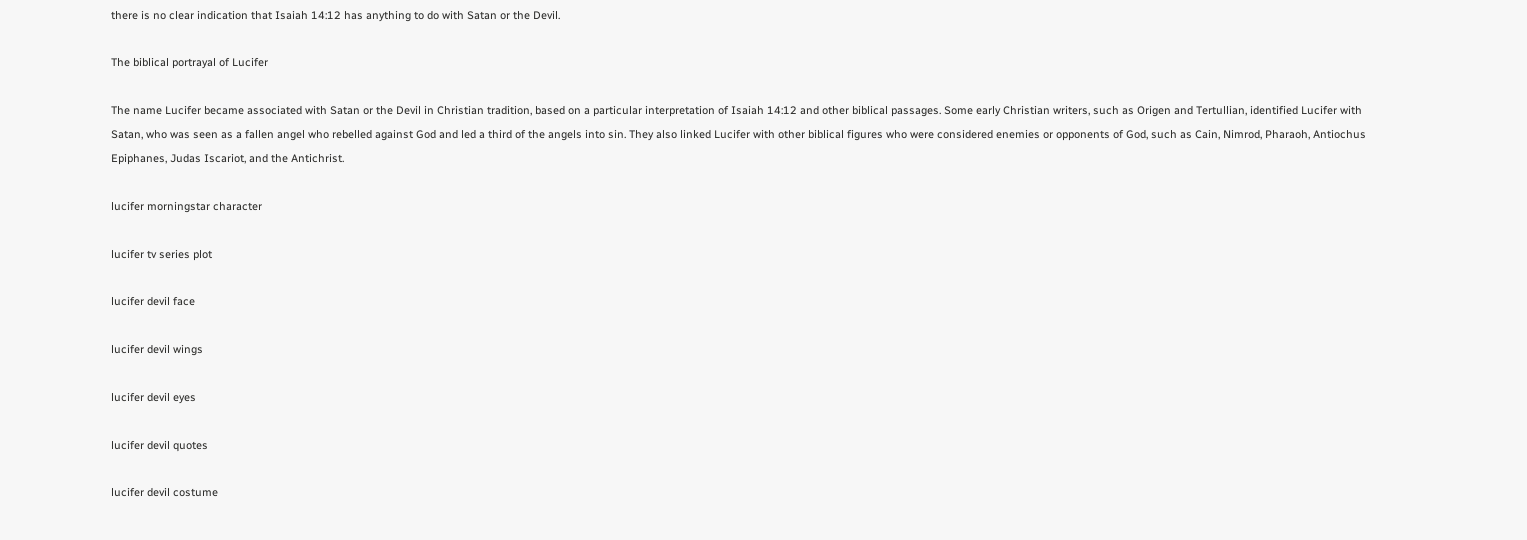there is no clear indication that Isaiah 14:12 has anything to do with Satan or the Devil.

The biblical portrayal of Lucifer

The name Lucifer became associated with Satan or the Devil in Christian tradition, based on a particular interpretation of Isaiah 14:12 and other biblical passages. Some early Christian writers, such as Origen and Tertullian, identified Lucifer with Satan, who was seen as a fallen angel who rebelled against God and led a third of the angels into sin. They also linked Lucifer with other biblical figures who were considered enemies or opponents of God, such as Cain, Nimrod, Pharaoh, Antiochus Epiphanes, Judas Iscariot, and the Antichrist.

lucifer morningstar character

lucifer tv series plot

lucifer devil face

lucifer devil wings

lucifer devil eyes

lucifer devil quotes

lucifer devil costume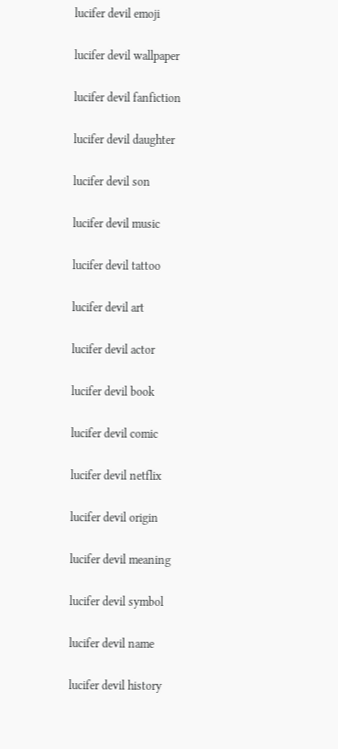lucifer devil emoji

lucifer devil wallpaper

lucifer devil fanfiction

lucifer devil daughter

lucifer devil son

lucifer devil music

lucifer devil tattoo

lucifer devil art

lucifer devil actor

lucifer devil book

lucifer devil comic

lucifer devil netflix

lucifer devil origin

lucifer devil meaning

lucifer devil symbol

lucifer devil name

lucifer devil history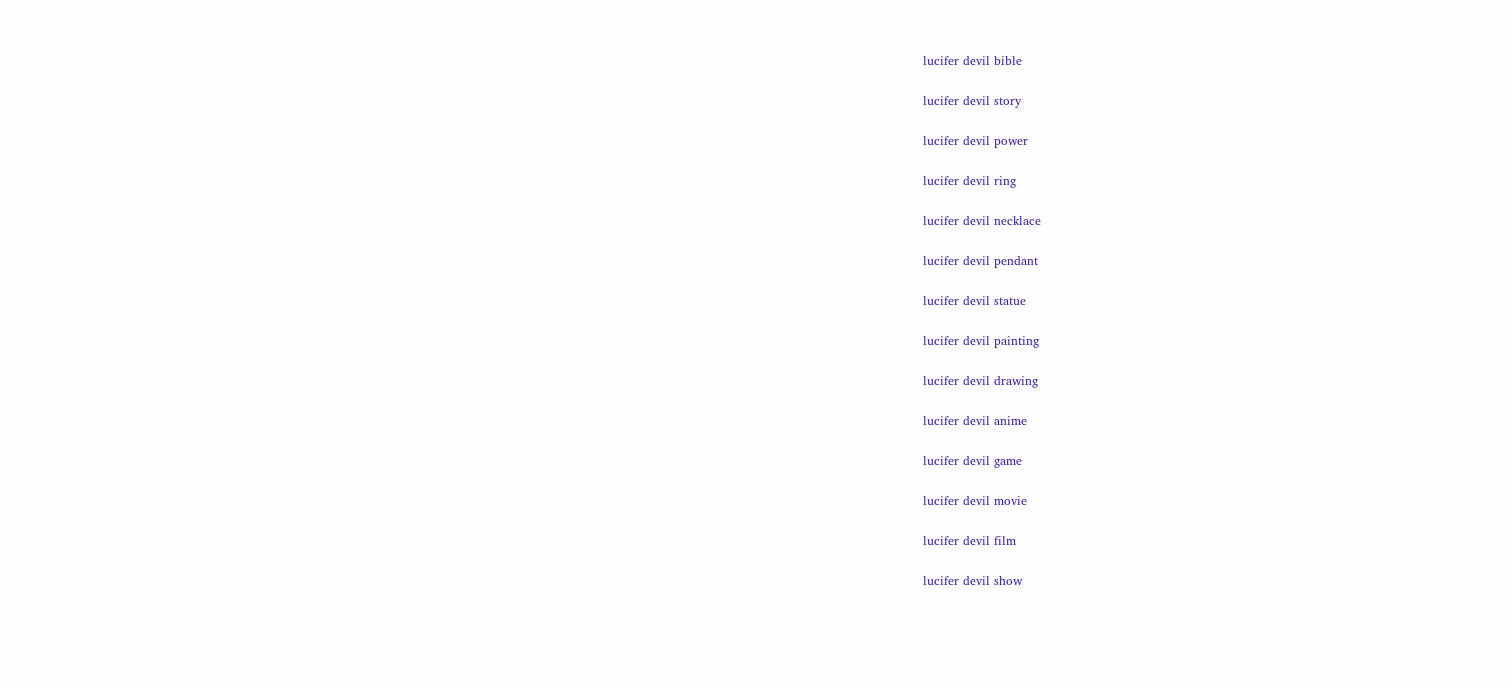lucifer devil bible

lucifer devil story

lucifer devil power

lucifer devil ring

lucifer devil necklace

lucifer devil pendant

lucifer devil statue

lucifer devil painting

lucifer devil drawing

lucifer devil anime

lucifer devil game

lucifer devil movie

lucifer devil film

lucifer devil show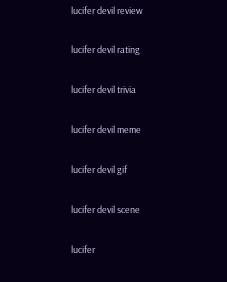lucifer devil review

lucifer devil rating

lucifer devil trivia

lucifer devil meme

lucifer devil gif

lucifer devil scene

lucifer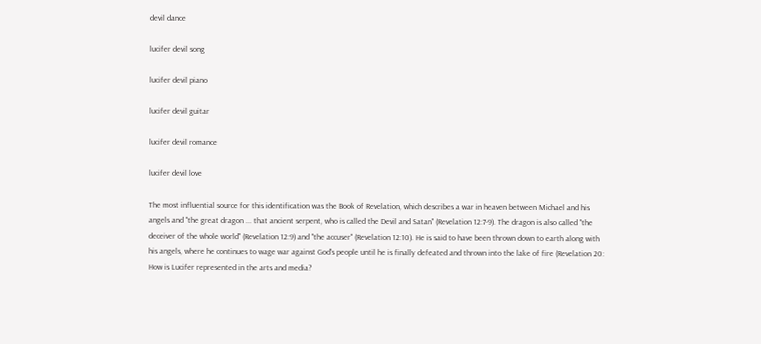devil dance

lucifer devil song

lucifer devil piano

lucifer devil guitar

lucifer devil romance

lucifer devil love

The most influential source for this identification was the Book of Revelation, which describes a war in heaven between Michael and his angels and "the great dragon ... that ancient serpent, who is called the Devil and Satan" (Revelation 12:7-9). The dragon is also called "the deceiver of the whole world" (Revelation 12:9) and "the accuser" (Revelation 12:10). He is said to have been thrown down to earth along with his angels, where he continues to wage war against God's people until he is finally defeated and thrown into the lake of fire (Revelation 20: How is Lucifer represented in the arts and media?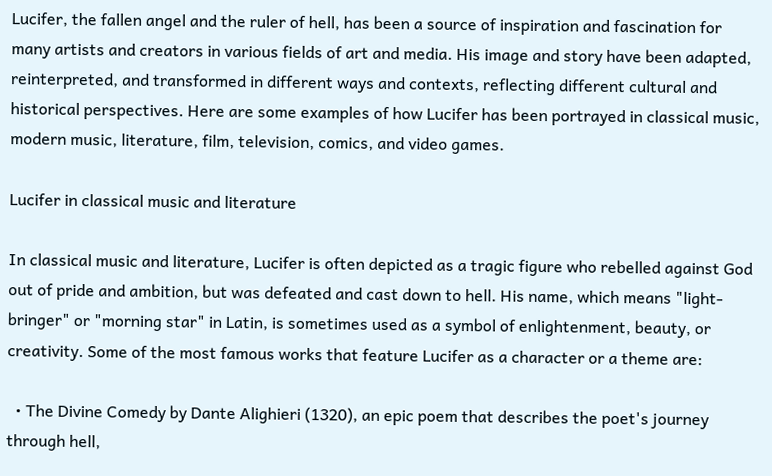Lucifer, the fallen angel and the ruler of hell, has been a source of inspiration and fascination for many artists and creators in various fields of art and media. His image and story have been adapted, reinterpreted, and transformed in different ways and contexts, reflecting different cultural and historical perspectives. Here are some examples of how Lucifer has been portrayed in classical music, modern music, literature, film, television, comics, and video games.

Lucifer in classical music and literature

In classical music and literature, Lucifer is often depicted as a tragic figure who rebelled against God out of pride and ambition, but was defeated and cast down to hell. His name, which means "light-bringer" or "morning star" in Latin, is sometimes used as a symbol of enlightenment, beauty, or creativity. Some of the most famous works that feature Lucifer as a character or a theme are:

  • The Divine Comedy by Dante Alighieri (1320), an epic poem that describes the poet's journey through hell,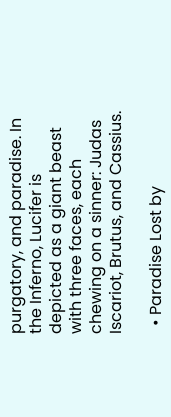purgatory, and paradise. In the Inferno, Lucifer is depicted as a giant beast with three faces, each chewing on a sinner: Judas Iscariot, Brutus, and Cassius.

  • Paradise Lost by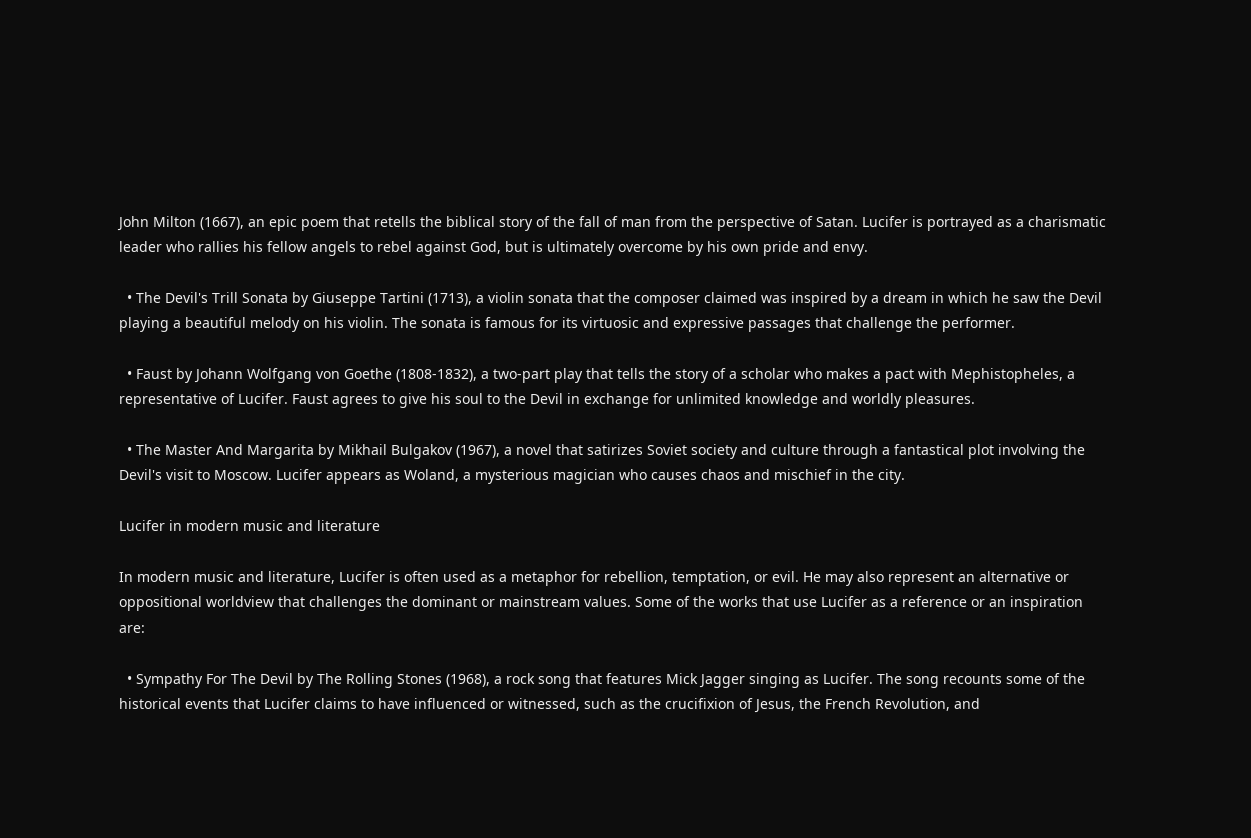John Milton (1667), an epic poem that retells the biblical story of the fall of man from the perspective of Satan. Lucifer is portrayed as a charismatic leader who rallies his fellow angels to rebel against God, but is ultimately overcome by his own pride and envy.

  • The Devil's Trill Sonata by Giuseppe Tartini (1713), a violin sonata that the composer claimed was inspired by a dream in which he saw the Devil playing a beautiful melody on his violin. The sonata is famous for its virtuosic and expressive passages that challenge the performer.

  • Faust by Johann Wolfgang von Goethe (1808-1832), a two-part play that tells the story of a scholar who makes a pact with Mephistopheles, a representative of Lucifer. Faust agrees to give his soul to the Devil in exchange for unlimited knowledge and worldly pleasures.

  • The Master And Margarita by Mikhail Bulgakov (1967), a novel that satirizes Soviet society and culture through a fantastical plot involving the Devil's visit to Moscow. Lucifer appears as Woland, a mysterious magician who causes chaos and mischief in the city.

Lucifer in modern music and literature

In modern music and literature, Lucifer is often used as a metaphor for rebellion, temptation, or evil. He may also represent an alternative or oppositional worldview that challenges the dominant or mainstream values. Some of the works that use Lucifer as a reference or an inspiration are:

  • Sympathy For The Devil by The Rolling Stones (1968), a rock song that features Mick Jagger singing as Lucifer. The song recounts some of the historical events that Lucifer claims to have influenced or witnessed, such as the crucifixion of Jesus, the French Revolution, and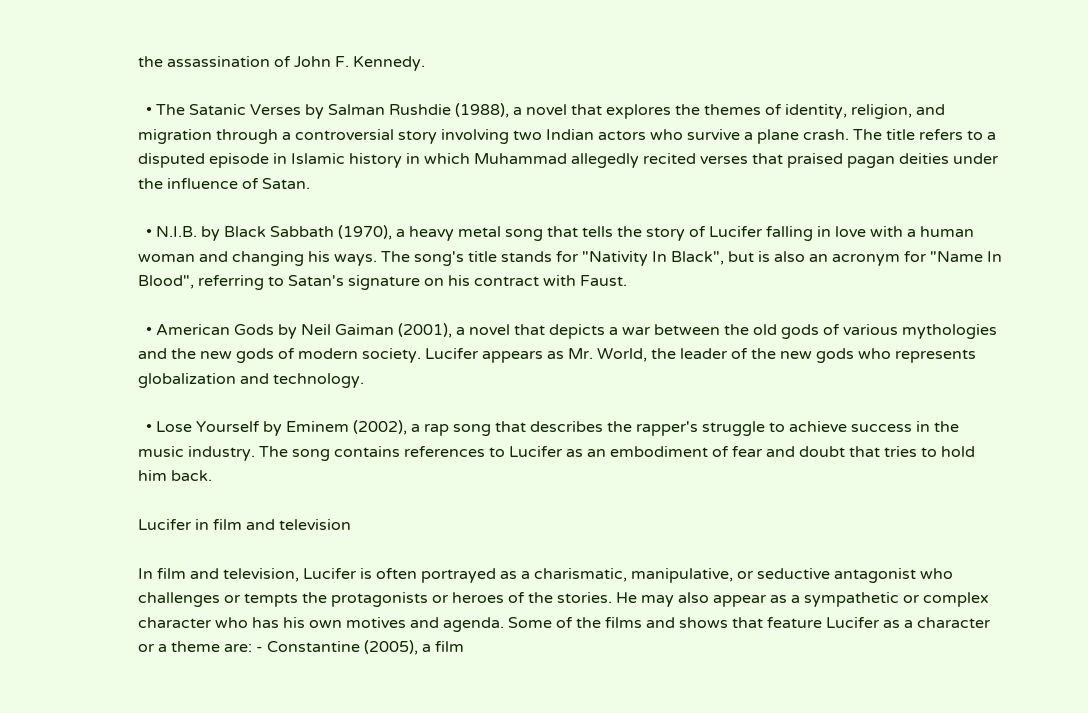the assassination of John F. Kennedy.

  • The Satanic Verses by Salman Rushdie (1988), a novel that explores the themes of identity, religion, and migration through a controversial story involving two Indian actors who survive a plane crash. The title refers to a disputed episode in Islamic history in which Muhammad allegedly recited verses that praised pagan deities under the influence of Satan.

  • N.I.B. by Black Sabbath (1970), a heavy metal song that tells the story of Lucifer falling in love with a human woman and changing his ways. The song's title stands for "Nativity In Black", but is also an acronym for "Name In Blood", referring to Satan's signature on his contract with Faust.

  • American Gods by Neil Gaiman (2001), a novel that depicts a war between the old gods of various mythologies and the new gods of modern society. Lucifer appears as Mr. World, the leader of the new gods who represents globalization and technology.

  • Lose Yourself by Eminem (2002), a rap song that describes the rapper's struggle to achieve success in the music industry. The song contains references to Lucifer as an embodiment of fear and doubt that tries to hold him back.

Lucifer in film and television

In film and television, Lucifer is often portrayed as a charismatic, manipulative, or seductive antagonist who challenges or tempts the protagonists or heroes of the stories. He may also appear as a sympathetic or complex character who has his own motives and agenda. Some of the films and shows that feature Lucifer as a character or a theme are: - Constantine (2005), a film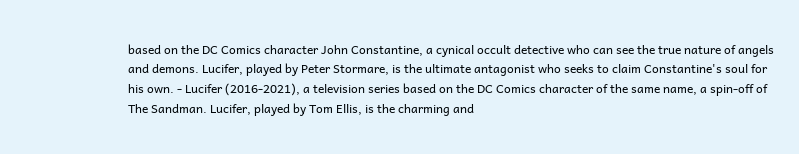based on the DC Comics character John Constantine, a cynical occult detective who can see the true nature of angels and demons. Lucifer, played by Peter Stormare, is the ultimate antagonist who seeks to claim Constantine's soul for his own. - Lucifer (2016-2021), a television series based on the DC Comics character of the same name, a spin-off of The Sandman. Lucifer, played by Tom Ellis, is the charming and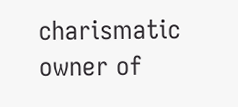charismatic owner of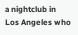a nightclub in Los Angeles who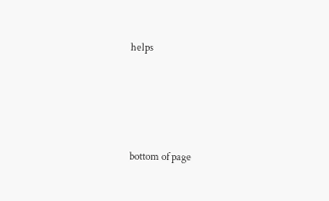helps




bottom of page